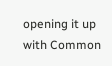opening it up with Common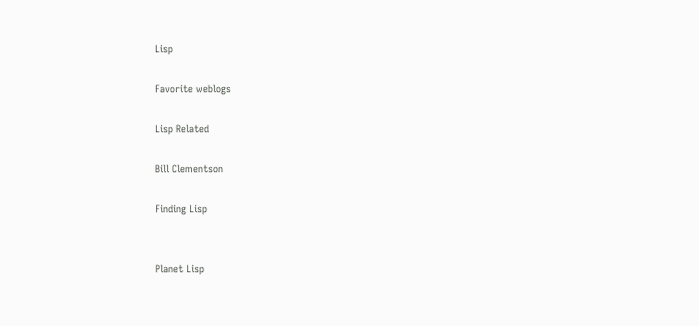Lisp

Favorite weblogs

Lisp Related

Bill Clementson

Finding Lisp


Planet Lisp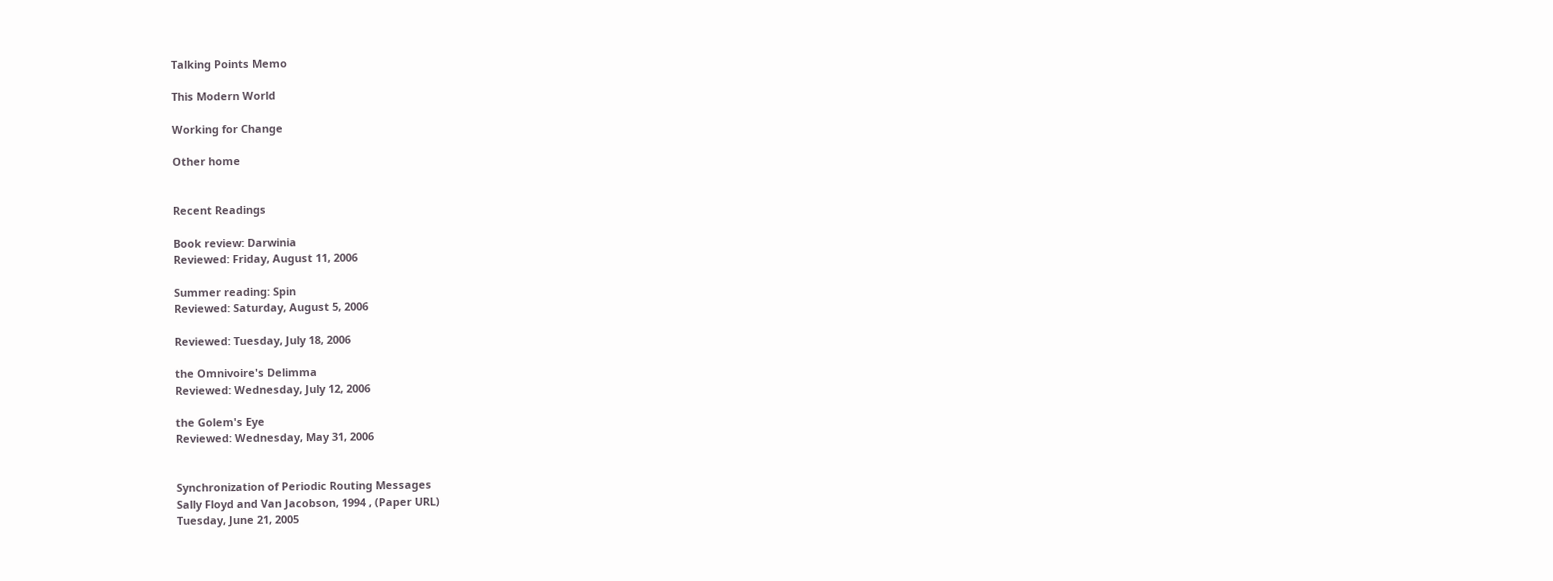Talking Points Memo

This Modern World

Working for Change

Other home


Recent Readings

Book review: Darwinia
Reviewed: Friday, August 11, 2006

Summer reading: Spin
Reviewed: Saturday, August 5, 2006

Reviewed: Tuesday, July 18, 2006

the Omnivoire's Delimma
Reviewed: Wednesday, July 12, 2006

the Golem's Eye
Reviewed: Wednesday, May 31, 2006


Synchronization of Periodic Routing Messages
Sally Floyd and Van Jacobson, 1994 , (Paper URL)
Tuesday, June 21, 2005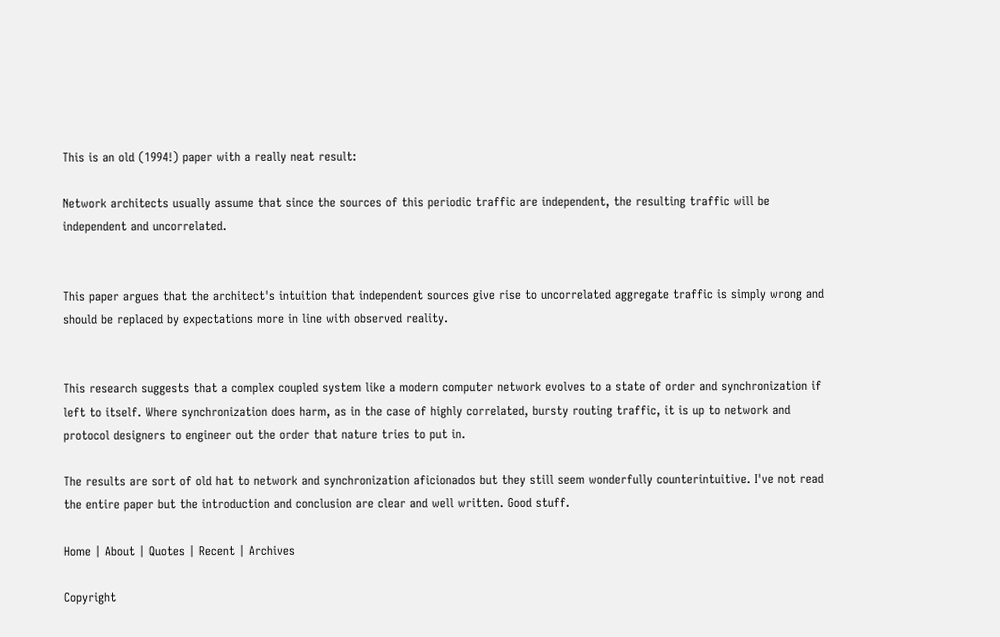This is an old (1994!) paper with a really neat result:

Network architects usually assume that since the sources of this periodic traffic are independent, the resulting traffic will be independent and uncorrelated.


This paper argues that the architect's intuition that independent sources give rise to uncorrelated aggregate traffic is simply wrong and should be replaced by expectations more in line with observed reality.


This research suggests that a complex coupled system like a modern computer network evolves to a state of order and synchronization if left to itself. Where synchronization does harm, as in the case of highly correlated, bursty routing traffic, it is up to network and protocol designers to engineer out the order that nature tries to put in.

The results are sort of old hat to network and synchronization aficionados but they still seem wonderfully counterintuitive. I've not read the entire paper but the introduction and conclusion are clear and well written. Good stuff.

Home | About | Quotes | Recent | Archives

Copyright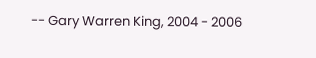-- Gary Warren King, 2004 - 2006